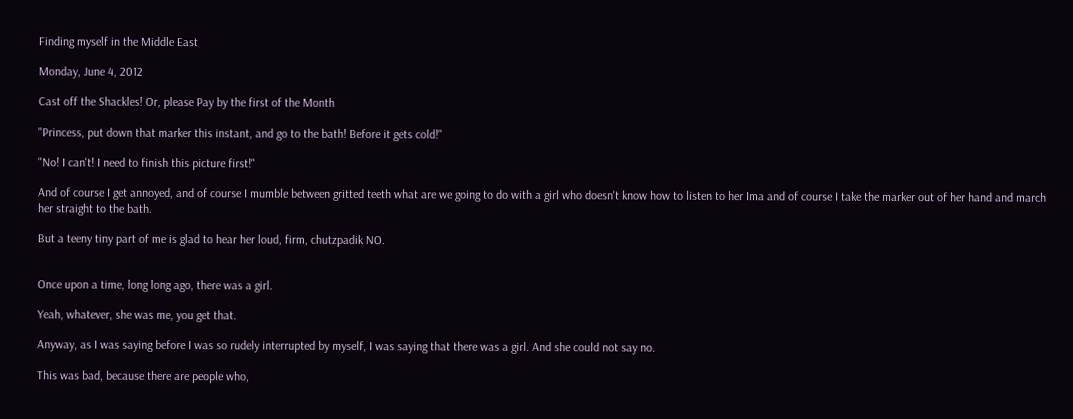Finding myself in the Middle East

Monday, June 4, 2012

Cast off the Shackles! Or, please Pay by the first of the Month

"Princess, put down that marker this instant, and go to the bath! Before it gets cold!"

"No! I can't! I need to finish this picture first!"

And of course I get annoyed, and of course I mumble between gritted teeth what are we going to do with a girl who doesn't know how to listen to her Ima and of course I take the marker out of her hand and march her straight to the bath.

But a teeny tiny part of me is glad to hear her loud, firm, chutzpadik NO.


Once upon a time, long long ago, there was a girl.

Yeah, whatever, she was me, you get that.

Anyway, as I was saying before I was so rudely interrupted by myself, I was saying that there was a girl. And she could not say no.

This was bad, because there are people who,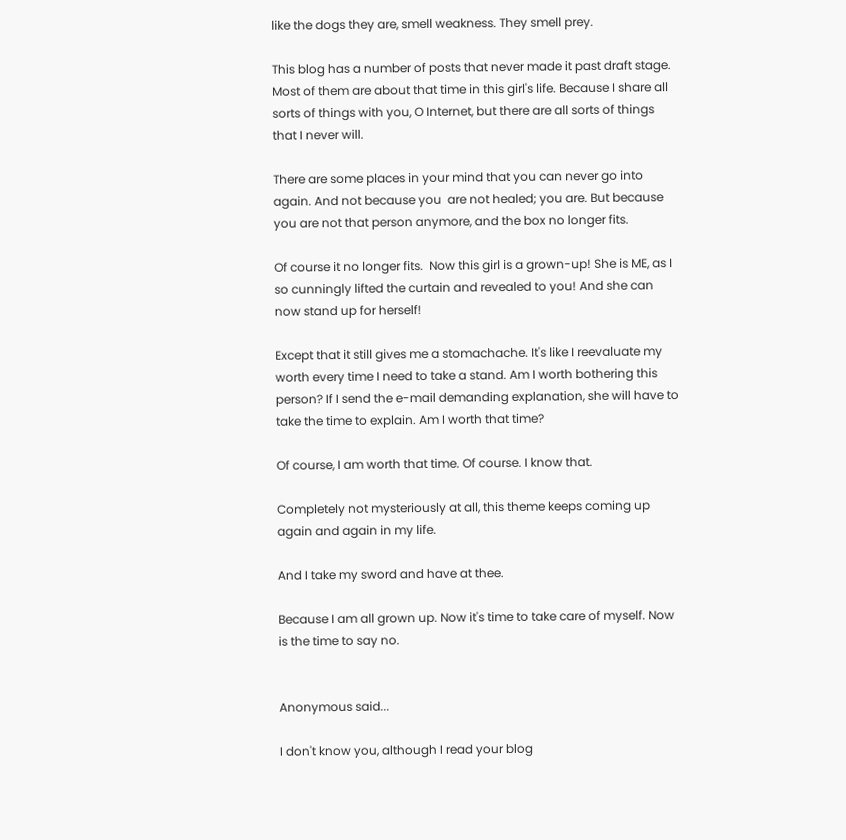like the dogs they are, smell weakness. They smell prey.

This blog has a number of posts that never made it past draft stage. Most of them are about that time in this girl's life. Because I share all sorts of things with you, O Internet, but there are all sorts of things that I never will.

There are some places in your mind that you can never go into again. And not because you  are not healed; you are. But because you are not that person anymore, and the box no longer fits.

Of course it no longer fits.  Now this girl is a grown-up! She is ME, as I so cunningly lifted the curtain and revealed to you! And she can now stand up for herself!

Except that it still gives me a stomachache. It's like I reevaluate my worth every time I need to take a stand. Am I worth bothering this person? If I send the e-mail demanding explanation, she will have to take the time to explain. Am I worth that time?

Of course, I am worth that time. Of course. I know that.

Completely not mysteriously at all, this theme keeps coming up again and again in my life.

And I take my sword and have at thee.

Because I am all grown up. Now it's time to take care of myself. Now is the time to say no.


Anonymous said...

I don't know you, although I read your blog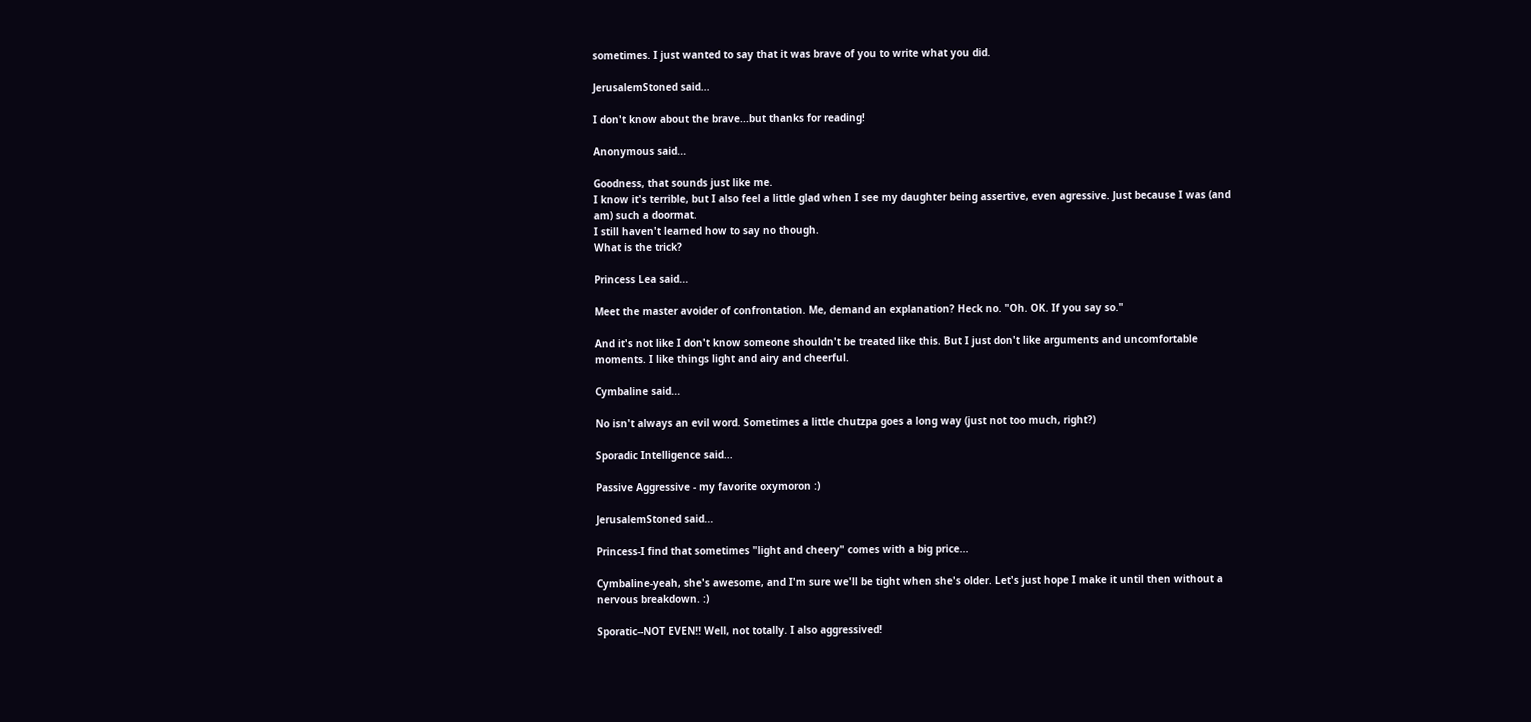sometimes. I just wanted to say that it was brave of you to write what you did.

JerusalemStoned said...

I don't know about the brave...but thanks for reading!

Anonymous said...

Goodness, that sounds just like me.
I know it's terrible, but I also feel a little glad when I see my daughter being assertive, even agressive. Just because I was (and am) such a doormat.
I still haven't learned how to say no though.
What is the trick?

Princess Lea said...

Meet the master avoider of confrontation. Me, demand an explanation? Heck no. "Oh. OK. If you say so."

And it's not like I don't know someone shouldn't be treated like this. But I just don't like arguments and uncomfortable moments. I like things light and airy and cheerful.

Cymbaline said...

No isn't always an evil word. Sometimes a little chutzpa goes a long way (just not too much, right?)

Sporadic Intelligence said...

Passive Aggressive - my favorite oxymoron :)

JerusalemStoned said...

Princess-I find that sometimes "light and cheery" comes with a big price...

Cymbaline-yeah, she's awesome, and I'm sure we'll be tight when she's older. Let's just hope I make it until then without a nervous breakdown. :)

Sporatic--NOT EVEN!! Well, not totally. I also aggressived!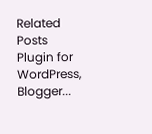Related Posts Plugin for WordPress, Blogger...